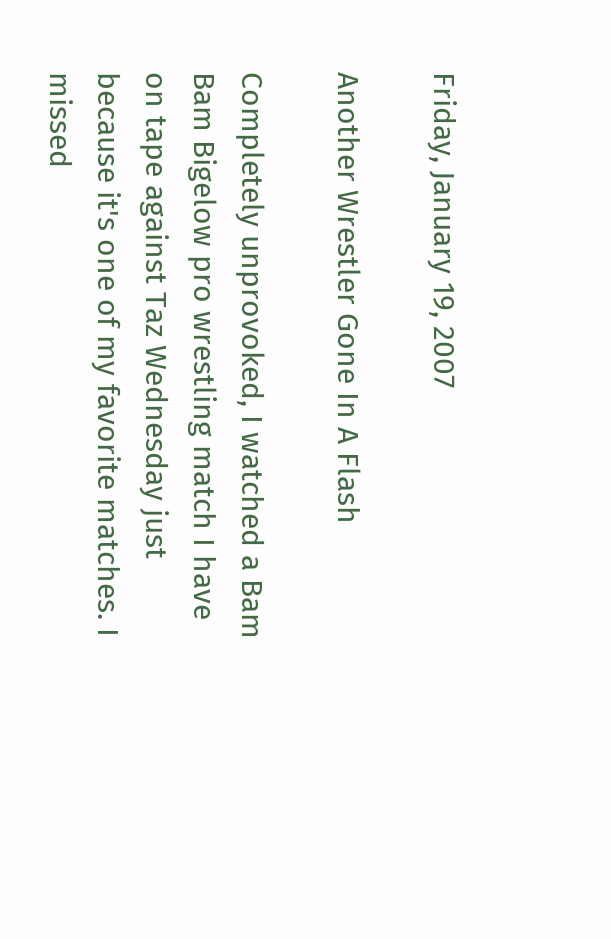Friday, January 19, 2007

Another Wrestler Gone In A Flash

Completely unprovoked, I watched a Bam Bam Bigelow pro wrestling match I have on tape against Taz Wednesday just because it's one of my favorite matches. I missed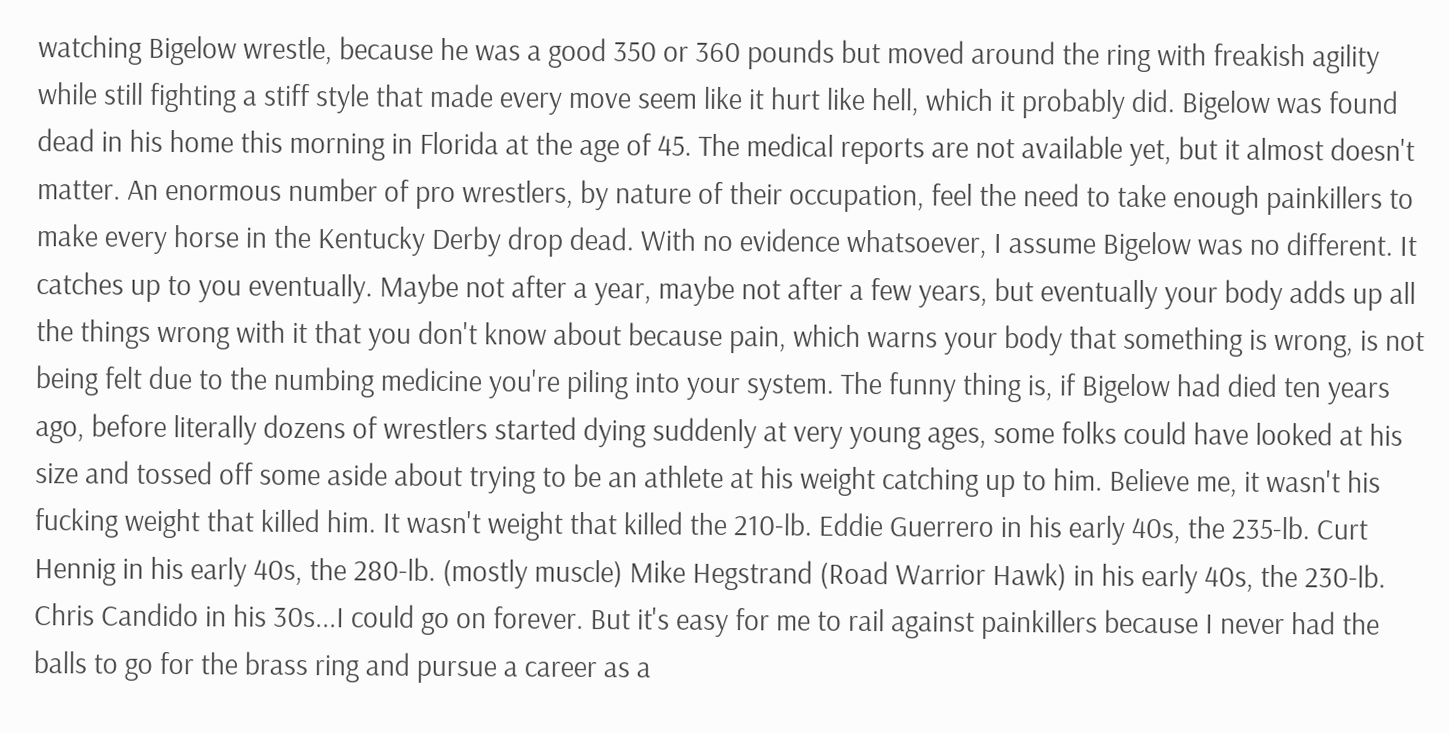watching Bigelow wrestle, because he was a good 350 or 360 pounds but moved around the ring with freakish agility while still fighting a stiff style that made every move seem like it hurt like hell, which it probably did. Bigelow was found dead in his home this morning in Florida at the age of 45. The medical reports are not available yet, but it almost doesn't matter. An enormous number of pro wrestlers, by nature of their occupation, feel the need to take enough painkillers to make every horse in the Kentucky Derby drop dead. With no evidence whatsoever, I assume Bigelow was no different. It catches up to you eventually. Maybe not after a year, maybe not after a few years, but eventually your body adds up all the things wrong with it that you don't know about because pain, which warns your body that something is wrong, is not being felt due to the numbing medicine you're piling into your system. The funny thing is, if Bigelow had died ten years ago, before literally dozens of wrestlers started dying suddenly at very young ages, some folks could have looked at his size and tossed off some aside about trying to be an athlete at his weight catching up to him. Believe me, it wasn't his fucking weight that killed him. It wasn't weight that killed the 210-lb. Eddie Guerrero in his early 40s, the 235-lb. Curt Hennig in his early 40s, the 280-lb. (mostly muscle) Mike Hegstrand (Road Warrior Hawk) in his early 40s, the 230-lb. Chris Candido in his 30s...I could go on forever. But it's easy for me to rail against painkillers because I never had the balls to go for the brass ring and pursue a career as a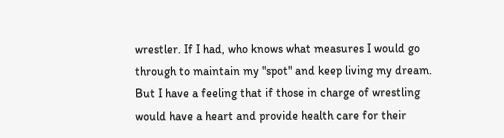wrestler. If I had, who knows what measures I would go through to maintain my "spot" and keep living my dream. But I have a feeling that if those in charge of wrestling would have a heart and provide health care for their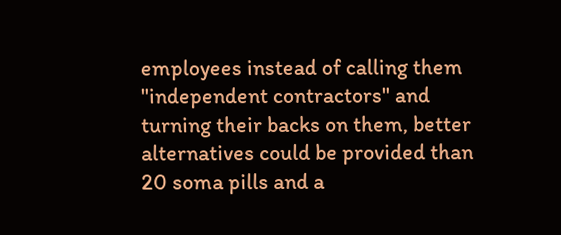employees instead of calling them "independent contractors" and turning their backs on them, better alternatives could be provided than 20 soma pills and a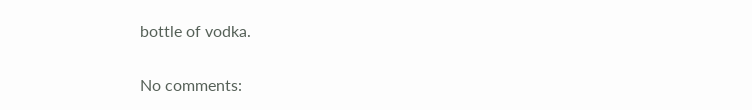bottle of vodka.

No comments: